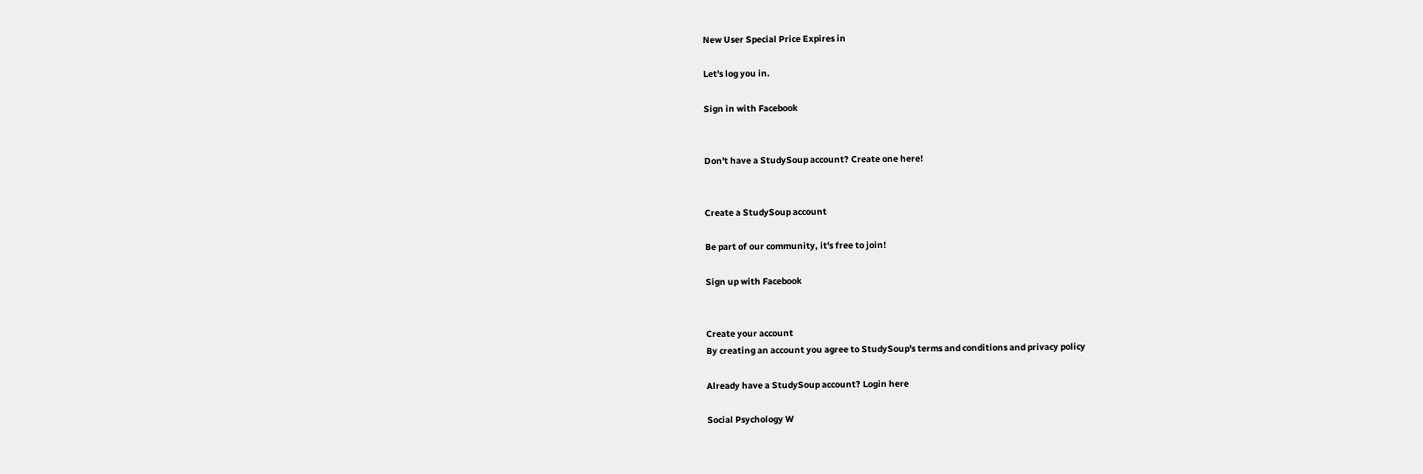New User Special Price Expires in

Let's log you in.

Sign in with Facebook


Don't have a StudySoup account? Create one here!


Create a StudySoup account

Be part of our community, it's free to join!

Sign up with Facebook


Create your account
By creating an account you agree to StudySoup's terms and conditions and privacy policy

Already have a StudySoup account? Login here

Social Psychology W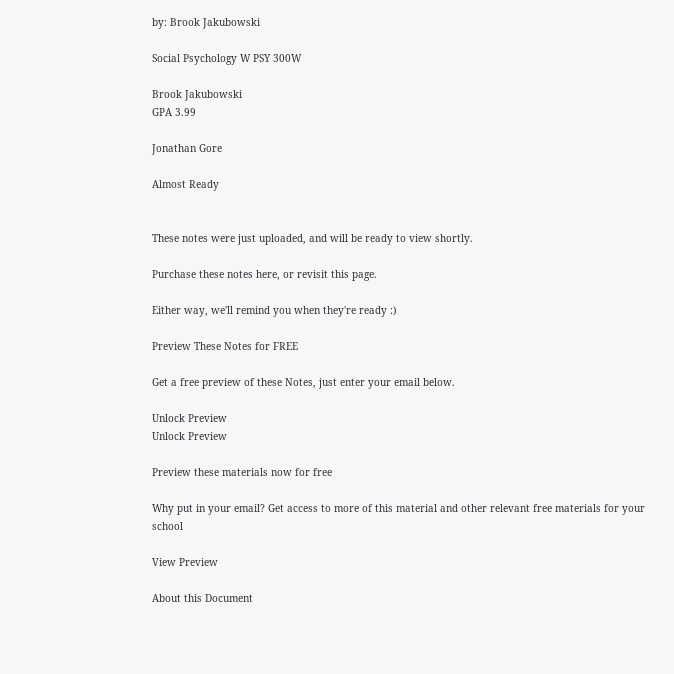by: Brook Jakubowski

Social Psychology W PSY 300W

Brook Jakubowski
GPA 3.99

Jonathan Gore

Almost Ready


These notes were just uploaded, and will be ready to view shortly.

Purchase these notes here, or revisit this page.

Either way, we'll remind you when they're ready :)

Preview These Notes for FREE

Get a free preview of these Notes, just enter your email below.

Unlock Preview
Unlock Preview

Preview these materials now for free

Why put in your email? Get access to more of this material and other relevant free materials for your school

View Preview

About this Document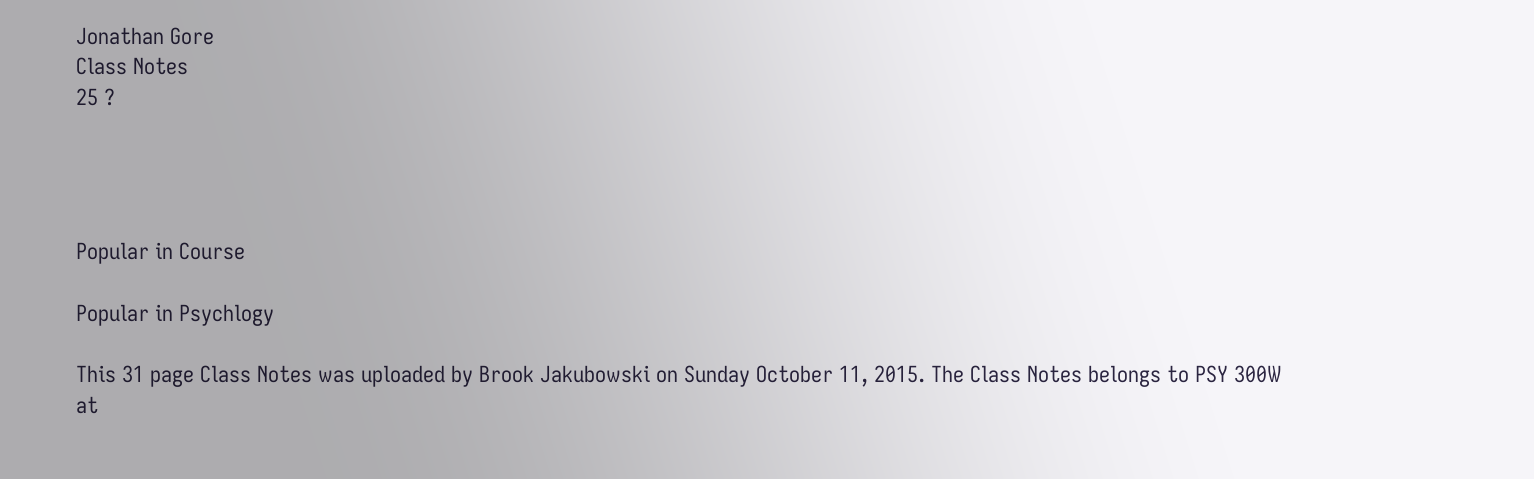Jonathan Gore
Class Notes
25 ?




Popular in Course

Popular in Psychlogy

This 31 page Class Notes was uploaded by Brook Jakubowski on Sunday October 11, 2015. The Class Notes belongs to PSY 300W at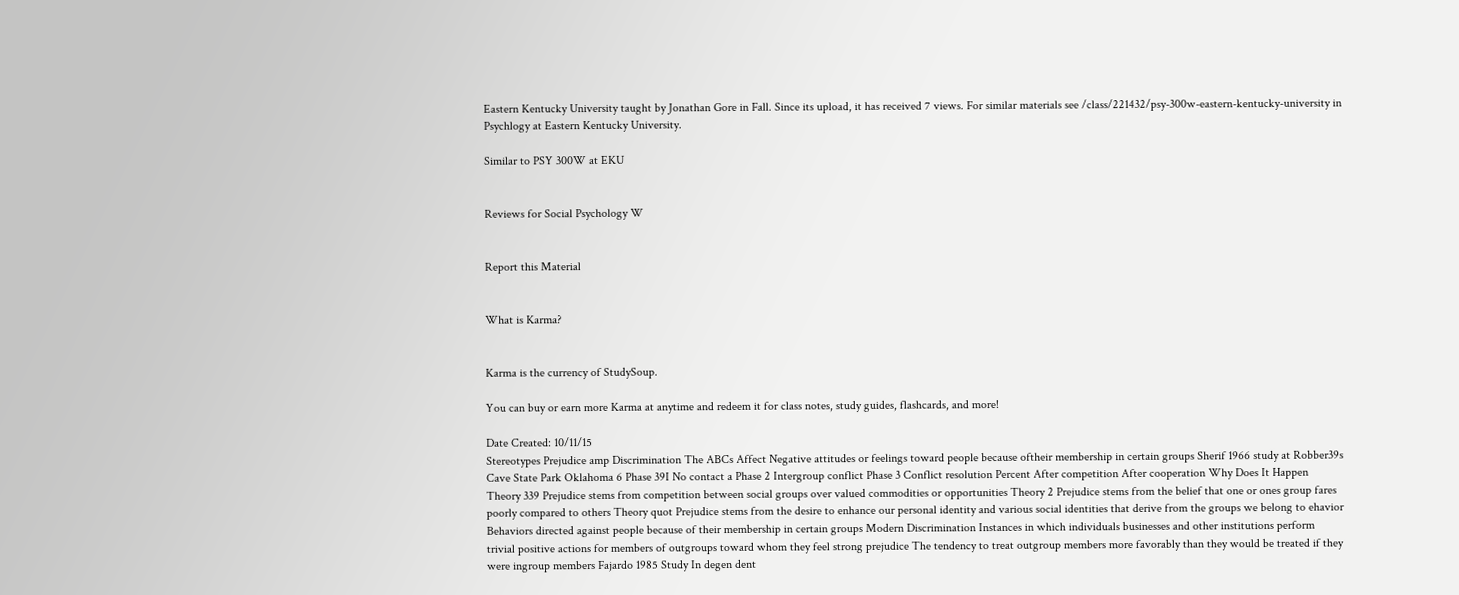Eastern Kentucky University taught by Jonathan Gore in Fall. Since its upload, it has received 7 views. For similar materials see /class/221432/psy-300w-eastern-kentucky-university in Psychlogy at Eastern Kentucky University.

Similar to PSY 300W at EKU


Reviews for Social Psychology W


Report this Material


What is Karma?


Karma is the currency of StudySoup.

You can buy or earn more Karma at anytime and redeem it for class notes, study guides, flashcards, and more!

Date Created: 10/11/15
Stereotypes Prejudice amp Discrimination The ABCs Affect Negative attitudes or feelings toward people because oftheir membership in certain groups Sherif 1966 study at Robber39s Cave State Park Oklahoma 6 Phase 39I No contact a Phase 2 Intergroup conflict Phase 3 Conflict resolution Percent After competition After cooperation Why Does It Happen Theory 339 Prejudice stems from competition between social groups over valued commodities or opportunities Theory 2 Prejudice stems from the belief that one or ones group fares poorly compared to others Theory quot Prejudice stems from the desire to enhance our personal identity and various social identities that derive from the groups we belong to ehavior Behaviors directed against people because of their membership in certain groups Modern Discrimination Instances in which individuals businesses and other institutions perform trivial positive actions for members of outgroups toward whom they feel strong prejudice The tendency to treat outgroup members more favorably than they would be treated if they were ingroup members Fajardo 1985 Study In degen dent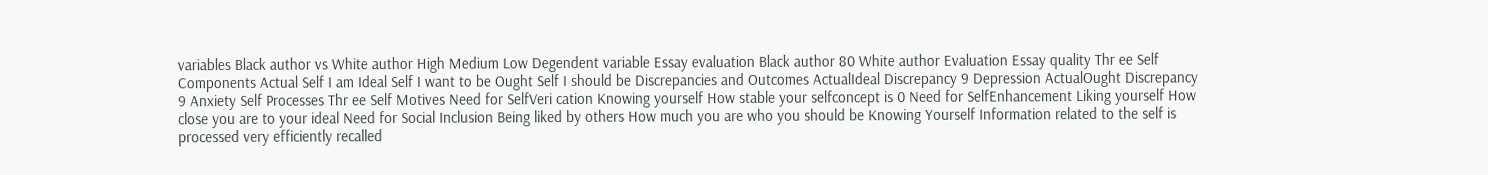variables Black author vs White author High Medium Low Degendent variable Essay evaluation Black author 80 White author Evaluation Essay quality Thr ee Self Components Actual Self I am Ideal Self I want to be Ought Self I should be Discrepancies and Outcomes ActualIdeal Discrepancy 9 Depression ActualOught Discrepancy 9 Anxiety Self Processes Thr ee Self Motives Need for SelfVeri cation Knowing yourself How stable your selfconcept is 0 Need for SelfEnhancement Liking yourself How close you are to your ideal Need for Social Inclusion Being liked by others How much you are who you should be Knowing Yourself Information related to the self is processed very efficiently recalled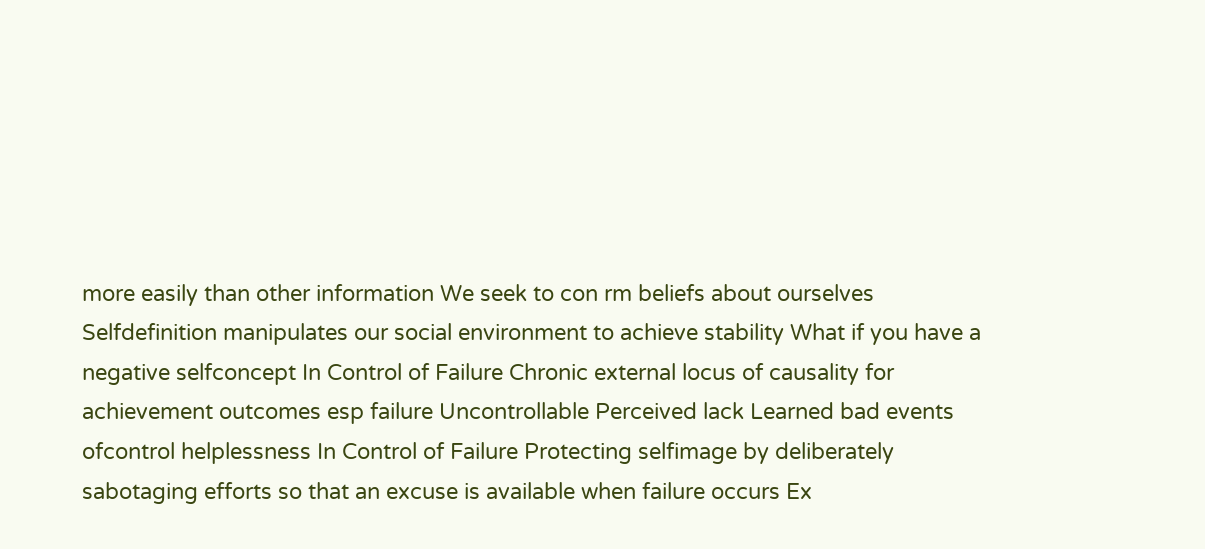more easily than other information We seek to con rm beliefs about ourselves Selfdefinition manipulates our social environment to achieve stability What if you have a negative selfconcept In Control of Failure Chronic external locus of causality for achievement outcomes esp failure Uncontrollable Perceived lack Learned bad events ofcontrol helplessness In Control of Failure Protecting selfimage by deliberately sabotaging efforts so that an excuse is available when failure occurs Ex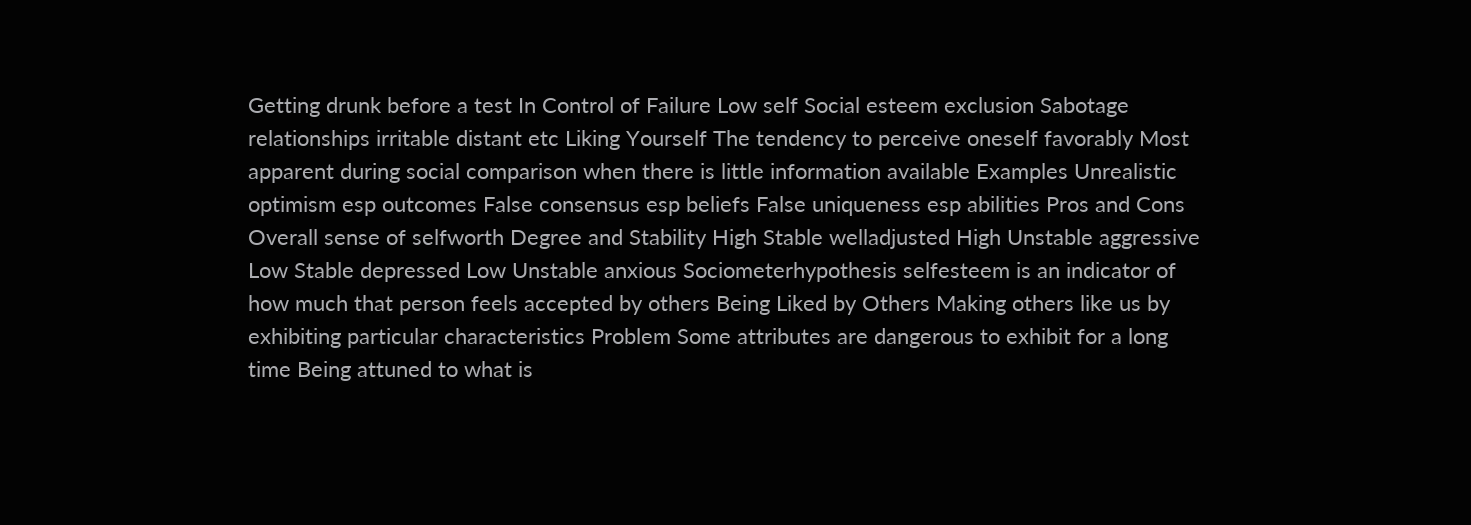Getting drunk before a test In Control of Failure Low self Social esteem exclusion Sabotage relationships irritable distant etc Liking Yourself The tendency to perceive oneself favorably Most apparent during social comparison when there is little information available Examples Unrealistic optimism esp outcomes False consensus esp beliefs False uniqueness esp abilities Pros and Cons Overall sense of selfworth Degree and Stability High Stable welladjusted High Unstable aggressive Low Stable depressed Low Unstable anxious Sociometerhypothesis selfesteem is an indicator of how much that person feels accepted by others Being Liked by Others Making others like us by exhibiting particular characteristics Problem Some attributes are dangerous to exhibit for a long time Being attuned to what is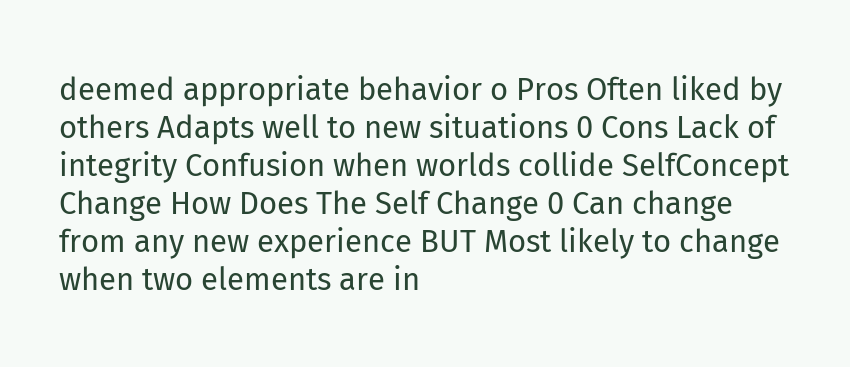deemed appropriate behavior o Pros Often liked by others Adapts well to new situations 0 Cons Lack of integrity Confusion when worlds collide SelfConcept Change How Does The Self Change 0 Can change from any new experience BUT Most likely to change when two elements are in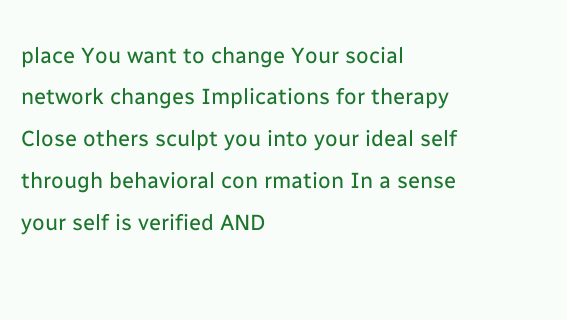place You want to change Your social network changes Implications for therapy Close others sculpt you into your ideal self through behavioral con rmation In a sense your self is verified AND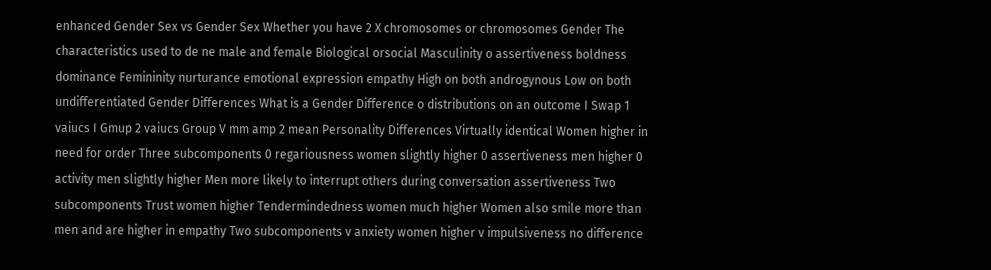enhanced Gender Sex vs Gender Sex Whether you have 2 X chromosomes or chromosomes Gender The characteristics used to de ne male and female Biological orsocial Masculinity o assertiveness boldness dominance Femininity nurturance emotional expression empathy High on both androgynous Low on both undifferentiated Gender Differences What is a Gender Difference o distributions on an outcome I Swap 1 vaiucs I Gmup 2 vaiucs Group V mm amp 2 mean Personality Differences Virtually identical Women higher in need for order Three subcomponents 0 regariousness women slightly higher 0 assertiveness men higher 0 activity men slightly higher Men more likely to interrupt others during conversation assertiveness Two subcomponents Trust women higher Tendermindedness women much higher Women also smile more than men and are higher in empathy Two subcomponents v anxiety women higher v impulsiveness no difference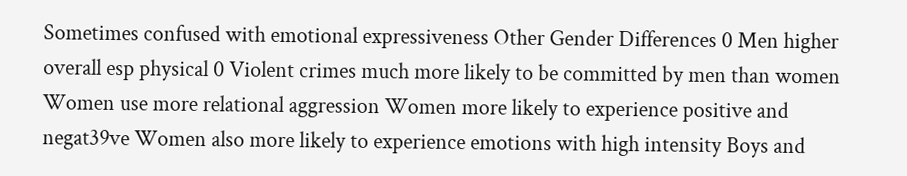Sometimes confused with emotional expressiveness Other Gender Differences 0 Men higher overall esp physical 0 Violent crimes much more likely to be committed by men than women Women use more relational aggression Women more likely to experience positive and negat39ve Women also more likely to experience emotions with high intensity Boys and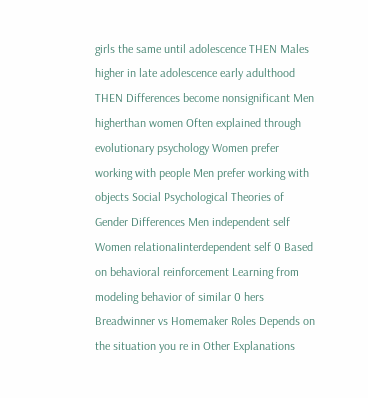girls the same until adolescence THEN Males higher in late adolescence early adulthood THEN Differences become nonsignificant Men higherthan women Often explained through evolutionary psychology Women prefer working with people Men prefer working with objects Social Psychological Theories of Gender Differences Men independent self Women relationaIinterdependent self 0 Based on behavioral reinforcement Learning from modeling behavior of similar 0 hers Breadwinner vs Homemaker Roles Depends on the situation you re in Other Explanations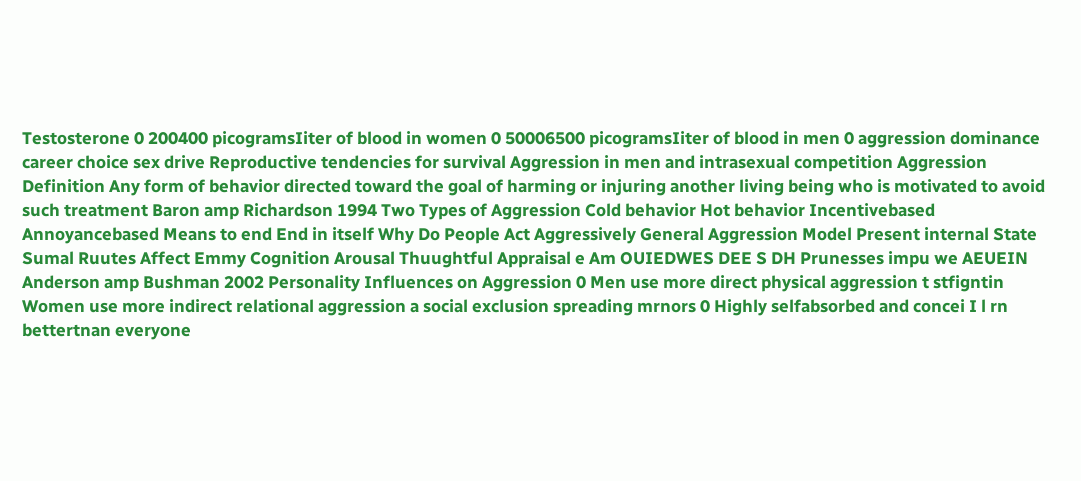Testosterone 0 200400 picogramsIiter of blood in women 0 50006500 picogramsIiter of blood in men 0 aggression dominance career choice sex drive Reproductive tendencies for survival Aggression in men and intrasexual competition Aggression Definition Any form of behavior directed toward the goal of harming or injuring another living being who is motivated to avoid such treatment Baron amp Richardson 1994 Two Types of Aggression Cold behavior Hot behavior Incentivebased Annoyancebased Means to end End in itself Why Do People Act Aggressively General Aggression Model Present internal State Sumal Ruutes Affect Emmy Cognition Arousal Thuughtful Appraisal e Am OUIEDWES DEE S DH Prunesses impu we AEUEIN Anderson amp Bushman 2002 Personality Influences on Aggression 0 Men use more direct physical aggression t stfigntin Women use more indirect relational aggression a social exclusion spreading mrnors 0 Highly selfabsorbed and concei I l rn bettertnan everyone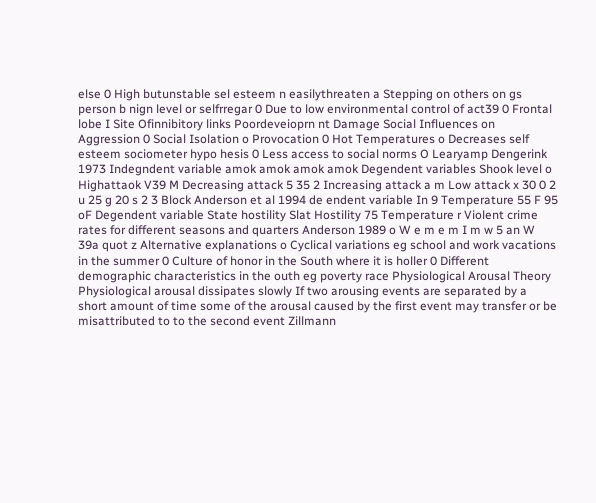else 0 High butunstable sel esteem n easilythreaten a Stepping on others on gs person b nign level or selfrregar 0 Due to low environmental control of act39 0 Frontal lobe I Site Ofinnibitory links Poordeveioprn nt Damage Social Influences on Aggression 0 Social Isolation o Provocation 0 Hot Temperatures o Decreases self esteem sociometer hypo hesis 0 Less access to social norms O Learyamp Dengerink 1973 Indegndent variable amok amok amok amok Degendent variables Shook level o Highattaok V39 M Decreasing attack 5 35 2 Increasing attack a m Low attack x 30 0 2 u 25 g 20 s 2 3 Block Anderson et al 1994 de endent variable In 9 Temperature 55 F 95 oF Degendent variable State hostility Slat Hostility 75 Temperature r Violent crime rates for different seasons and quarters Anderson 1989 o W e m e m I m w 5 an W 39a quot z Alternative explanations o Cyclical variations eg school and work vacations in the summer 0 Culture of honor in the South where it is holler 0 Different demographic characteristics in the outh eg poverty race Physiological Arousal Theory Physiological arousal dissipates slowly If two arousing events are separated by a short amount of time some of the arousal caused by the first event may transfer or be misattributed to to the second event Zillmann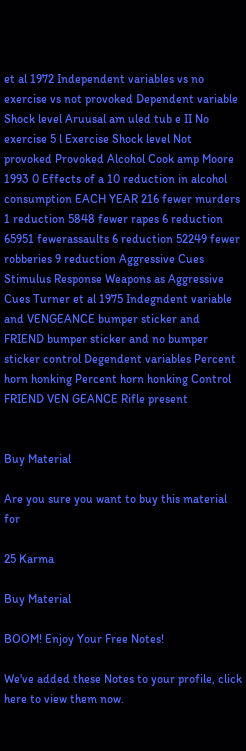et al 1972 Independent variables vs no exercise vs not provoked Dependent variable Shock level Aruusal am uled tub e II No exercise 5 l Exercise Shock level Not provoked Provoked Alcohol Cook amp Moore 1993 0 Effects of a 10 reduction in alcohol consumption EACH YEAR 216 fewer murders 1 reduction 5848 fewer rapes 6 reduction 65951 fewerassaults 6 reduction 52249 fewer robberies 9 reduction Aggressive Cues Stimulus Response Weapons as Aggressive Cues Turner et al 1975 Indegndent variable and VENGEANCE bumper sticker and FRIEND bumper sticker and no bumper sticker control Degendent variables Percent horn honking Percent horn honking Control FRIEND VEN GEANCE Rifle present


Buy Material

Are you sure you want to buy this material for

25 Karma

Buy Material

BOOM! Enjoy Your Free Notes!

We've added these Notes to your profile, click here to view them now.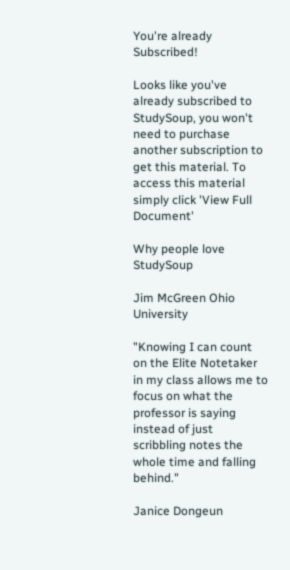You're already Subscribed!

Looks like you've already subscribed to StudySoup, you won't need to purchase another subscription to get this material. To access this material simply click 'View Full Document'

Why people love StudySoup

Jim McGreen Ohio University

"Knowing I can count on the Elite Notetaker in my class allows me to focus on what the professor is saying instead of just scribbling notes the whole time and falling behind."

Janice Dongeun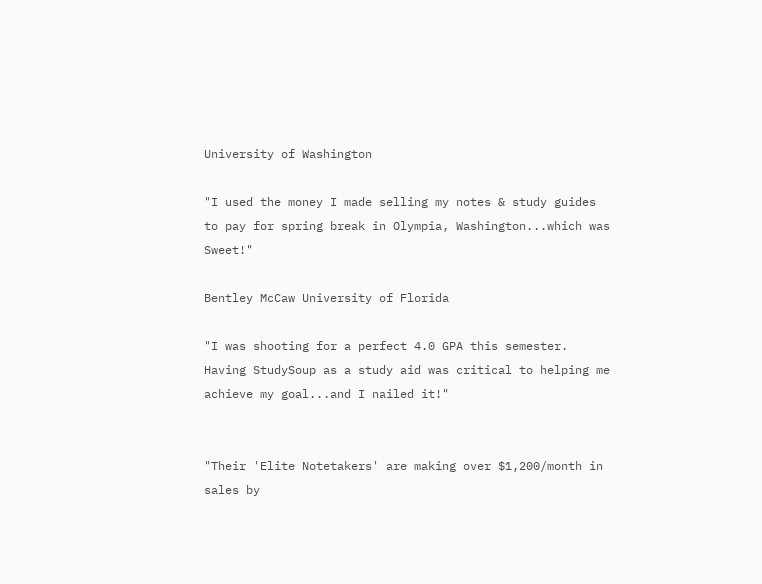University of Washington

"I used the money I made selling my notes & study guides to pay for spring break in Olympia, Washington...which was Sweet!"

Bentley McCaw University of Florida

"I was shooting for a perfect 4.0 GPA this semester. Having StudySoup as a study aid was critical to helping me achieve my goal...and I nailed it!"


"Their 'Elite Notetakers' are making over $1,200/month in sales by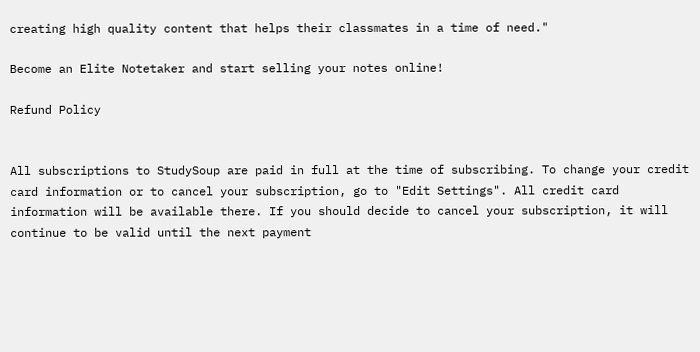creating high quality content that helps their classmates in a time of need."

Become an Elite Notetaker and start selling your notes online!

Refund Policy


All subscriptions to StudySoup are paid in full at the time of subscribing. To change your credit card information or to cancel your subscription, go to "Edit Settings". All credit card information will be available there. If you should decide to cancel your subscription, it will continue to be valid until the next payment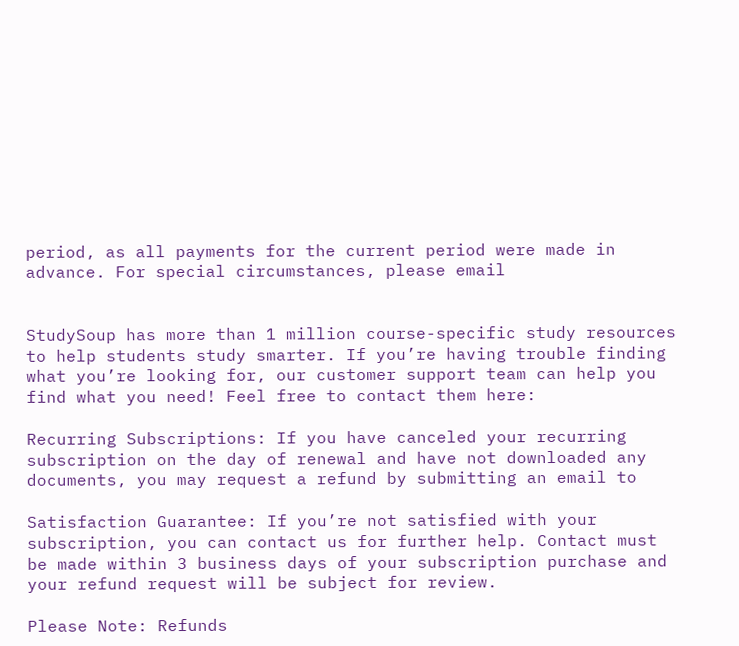period, as all payments for the current period were made in advance. For special circumstances, please email


StudySoup has more than 1 million course-specific study resources to help students study smarter. If you’re having trouble finding what you’re looking for, our customer support team can help you find what you need! Feel free to contact them here:

Recurring Subscriptions: If you have canceled your recurring subscription on the day of renewal and have not downloaded any documents, you may request a refund by submitting an email to

Satisfaction Guarantee: If you’re not satisfied with your subscription, you can contact us for further help. Contact must be made within 3 business days of your subscription purchase and your refund request will be subject for review.

Please Note: Refunds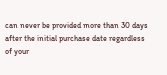can never be provided more than 30 days after the initial purchase date regardless of your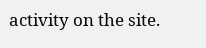activity on the site.